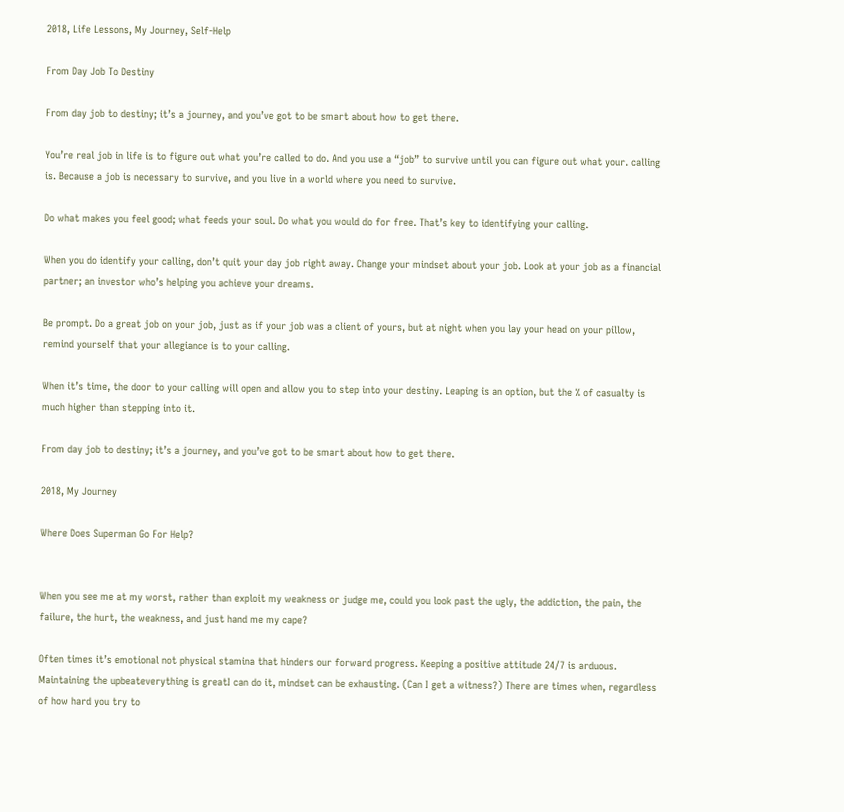2018, Life Lessons, My Journey, Self-Help

From Day Job To Destiny

From day job to destiny; it’s a journey, and you’ve got to be smart about how to get there.

You’re real job in life is to figure out what you’re called to do. And you use a “job” to survive until you can figure out what your. calling is. Because a job is necessary to survive, and you live in a world where you need to survive.

Do what makes you feel good; what feeds your soul. Do what you would do for free. That’s key to identifying your calling.

When you do identify your calling, don’t quit your day job right away. Change your mindset about your job. Look at your job as a financial partner; an investor who’s helping you achieve your dreams.

Be prompt. Do a great job on your job, just as if your job was a client of yours, but at night when you lay your head on your pillow, remind yourself that your allegiance is to your calling.

When it’s time, the door to your calling will open and allow you to step into your destiny. Leaping is an option, but the % of casualty is much higher than stepping into it.

From day job to destiny; it’s a journey, and you’ve got to be smart about how to get there.

2018, My Journey

Where Does Superman Go For Help?


When you see me at my worst, rather than exploit my weakness or judge me, could you look past the ugly, the addiction, the pain, the failure, the hurt, the weakness, and just hand me my cape?

Often times it’s emotional not physical stamina that hinders our forward progress. Keeping a positive attitude 24/7 is arduous. Maintaining the upbeateverything is greatI can do it, mindset can be exhausting. (Can I get a witness?) There are times when, regardless of how hard you try to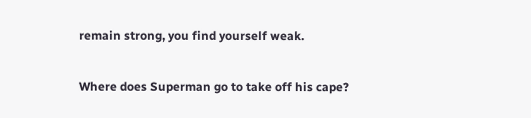remain strong, you find yourself weak.

Where does Superman go to take off his cape?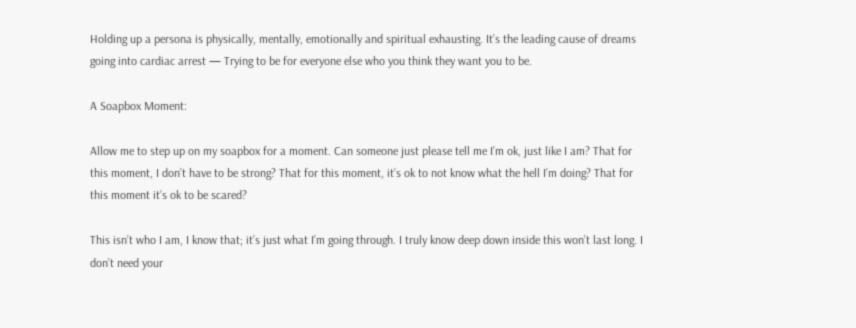Holding up a persona is physically, mentally, emotionally and spiritual exhausting. It’s the leading cause of dreams going into cardiac arrest — Trying to be for everyone else who you think they want you to be.

A Soapbox Moment:

Allow me to step up on my soapbox for a moment. Can someone just please tell me I’m ok, just like I am? That for this moment, I don’t have to be strong? That for this moment, it’s ok to not know what the hell I’m doing? That for this moment it’s ok to be scared?

This isn’t who I am, I know that; it’s just what I’m going through. I truly know deep down inside this won’t last long. I don’t need your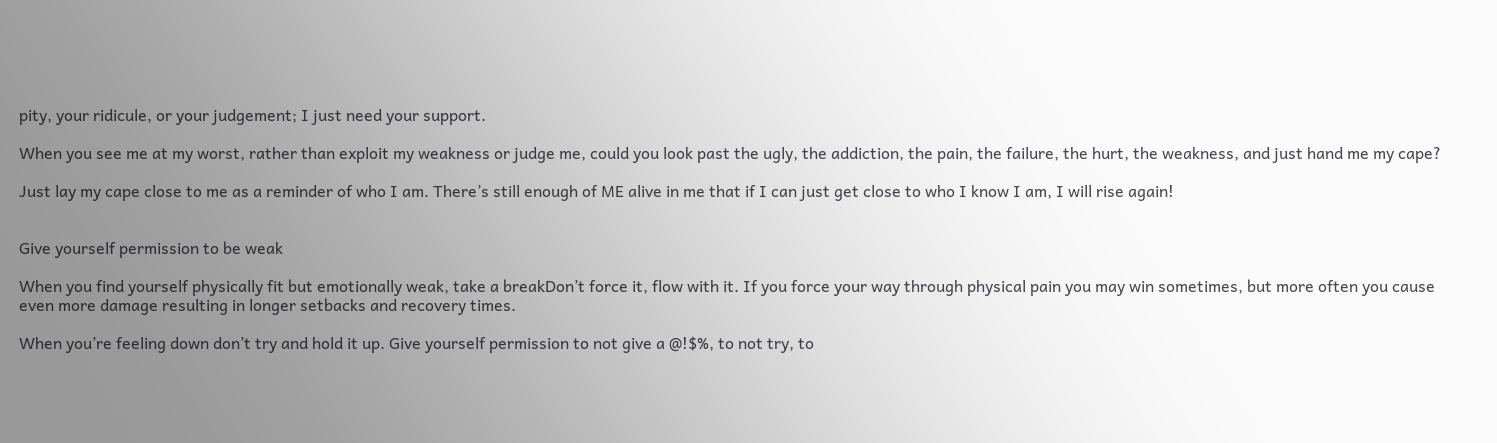pity, your ridicule, or your judgement; I just need your support.

When you see me at my worst, rather than exploit my weakness or judge me, could you look past the ugly, the addiction, the pain, the failure, the hurt, the weakness, and just hand me my cape?

Just lay my cape close to me as a reminder of who I am. There’s still enough of ME alive in me that if I can just get close to who I know I am, I will rise again!


Give yourself permission to be weak

When you find yourself physically fit but emotionally weak, take a breakDon’t force it, flow with it. If you force your way through physical pain you may win sometimes, but more often you cause even more damage resulting in longer setbacks and recovery times.

When you’re feeling down don’t try and hold it up. Give yourself permission to not give a @!$%, to not try, to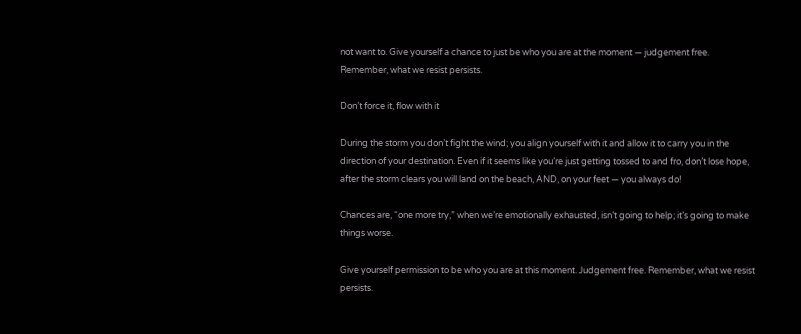not want to. Give yourself a chance to just be who you are at the moment — judgement free. Remember, what we resist persists.

Don’t force it, flow with it

During the storm you don’t fight the wind; you align yourself with it and allow it to carry you in the direction of your destination. Even if it seems like you’re just getting tossed to and fro, don’t lose hope, after the storm clears you will land on the beach, AND, on your feet — you always do!

Chances are, “one more try,” when we’re emotionally exhausted, isn’t going to help; it’s going to make things worse.

Give yourself permission to be who you are at this moment. Judgement free. Remember, what we resist persists.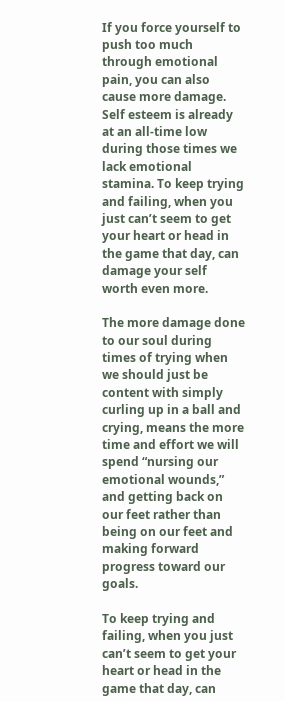If you force yourself to push too much through emotional pain, you can also cause more damage. Self esteem is already at an all-time low during those times we lack emotional stamina. To keep trying and failing, when you just can’t seem to get your heart or head in the game that day, can damage your self worth even more.

The more damage done to our soul during times of trying when we should just be content with simply curling up in a ball and crying, means the more time and effort we will spend “nursing our emotional wounds,” and getting back on our feet rather than being on our feet and making forward progress toward our goals.

To keep trying and failing, when you just can’t seem to get your heart or head in the game that day, can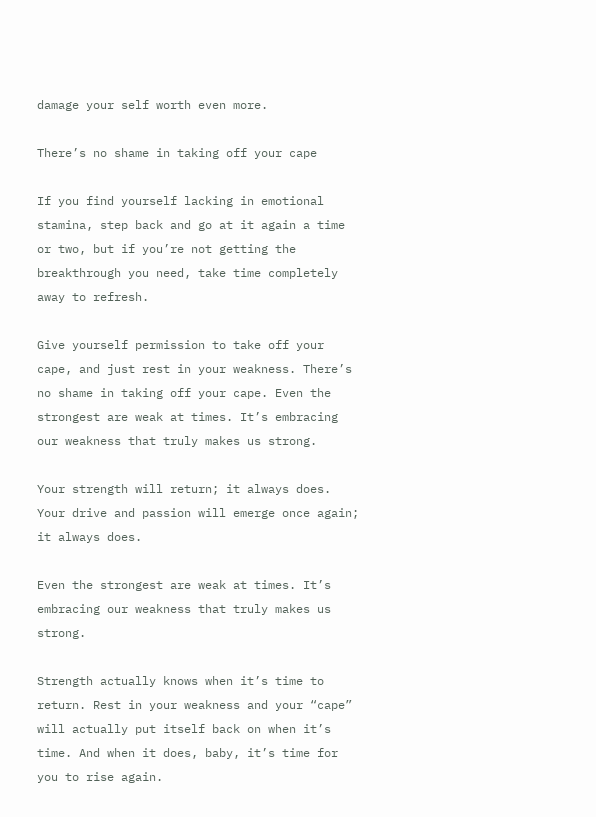damage your self worth even more.

There’s no shame in taking off your cape

If you find yourself lacking in emotional stamina, step back and go at it again a time or two, but if you’re not getting the breakthrough you need, take time completely away to refresh.

Give yourself permission to take off your cape, and just rest in your weakness. There’s no shame in taking off your cape. Even the strongest are weak at times. It’s embracing our weakness that truly makes us strong.

Your strength will return; it always does. Your drive and passion will emerge once again; it always does.

Even the strongest are weak at times. It’s embracing our weakness that truly makes us strong.

Strength actually knows when it’s time to return. Rest in your weakness and your “cape” will actually put itself back on when it’s time. And when it does, baby, it’s time for you to rise again.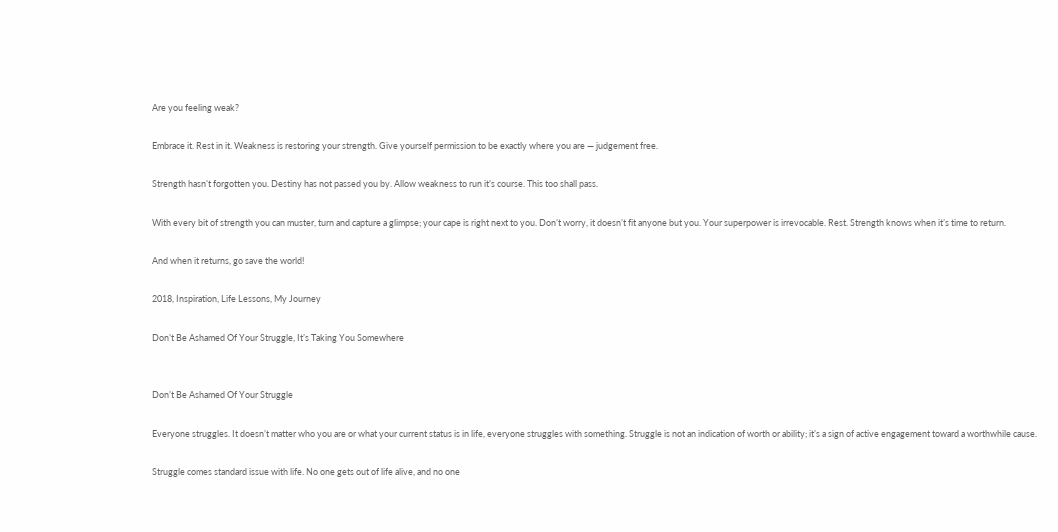Are you feeling weak?

Embrace it. Rest in it. Weakness is restoring your strength. Give yourself permission to be exactly where you are — judgement free.

Strength hasn’t forgotten you. Destiny has not passed you by. Allow weakness to run it’s course. This too shall pass.

With every bit of strength you can muster, turn and capture a glimpse; your cape is right next to you. Don’t worry, it doesn’t fit anyone but you. Your superpower is irrevocable. Rest. Strength knows when it’s time to return.

And when it returns, go save the world!

2018, Inspiration, Life Lessons, My Journey

Don’t Be Ashamed Of Your Struggle, It’s Taking You Somewhere


Don’t Be Ashamed Of Your Struggle

Everyone struggles. It doesn’t matter who you are or what your current status is in life, everyone struggles with something. Struggle is not an indication of worth or ability; it’s a sign of active engagement toward a worthwhile cause.

Struggle comes standard issue with life. No one gets out of life alive, and no one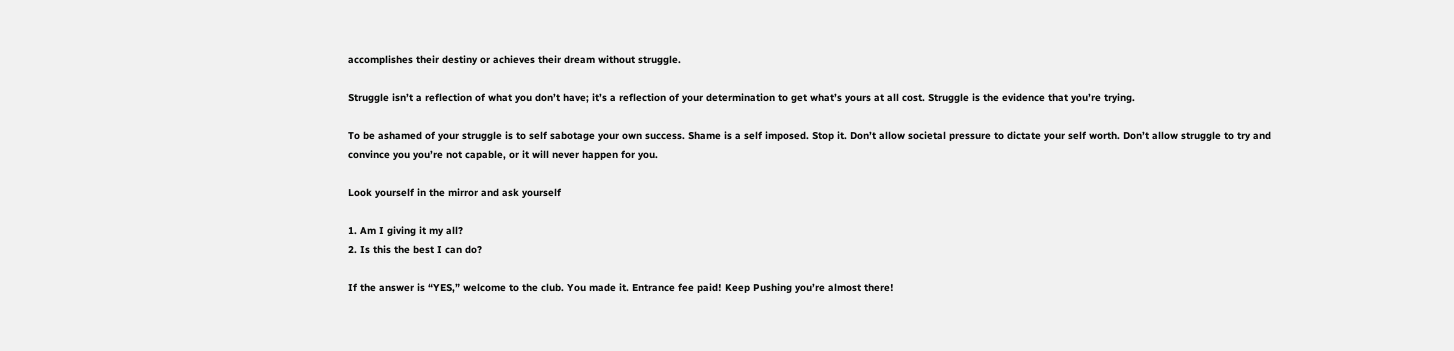accomplishes their destiny or achieves their dream without struggle.

Struggle isn’t a reflection of what you don’t have; it’s a reflection of your determination to get what’s yours at all cost. Struggle is the evidence that you’re trying.

To be ashamed of your struggle is to self sabotage your own success. Shame is a self imposed. Stop it. Don’t allow societal pressure to dictate your self worth. Don’t allow struggle to try and convince you you’re not capable, or it will never happen for you.

Look yourself in the mirror and ask yourself

1. Am I giving it my all?
2. Is this the best I can do?

If the answer is “YES,” welcome to the club. You made it. Entrance fee paid! Keep Pushing you’re almost there!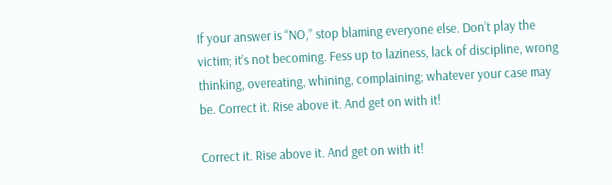If your answer is “NO,” stop blaming everyone else. Don’t play the victim; it’s not becoming. Fess up to laziness, lack of discipline, wrong thinking, overeating, whining, complaining; whatever your case may be. Correct it. Rise above it. And get on with it!

Correct it. Rise above it. And get on with it!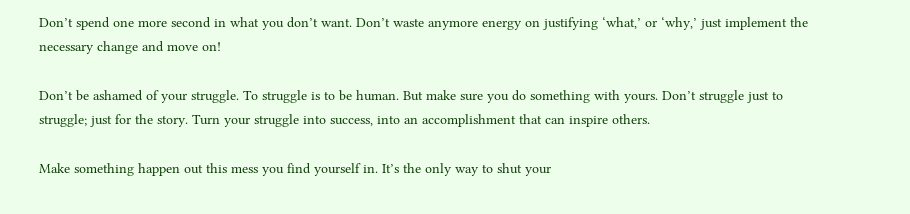Don’t spend one more second in what you don’t want. Don’t waste anymore energy on justifying ‘what,’ or ‘why,’ just implement the necessary change and move on!

Don’t be ashamed of your struggle. To struggle is to be human. But make sure you do something with yours. Don’t struggle just to struggle; just for the story. Turn your struggle into success, into an accomplishment that can inspire others.

Make something happen out this mess you find yourself in. It’s the only way to shut your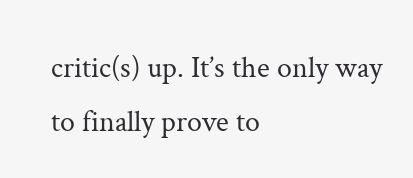critic(s) up. It’s the only way to finally prove to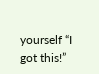yourself “I got this!”